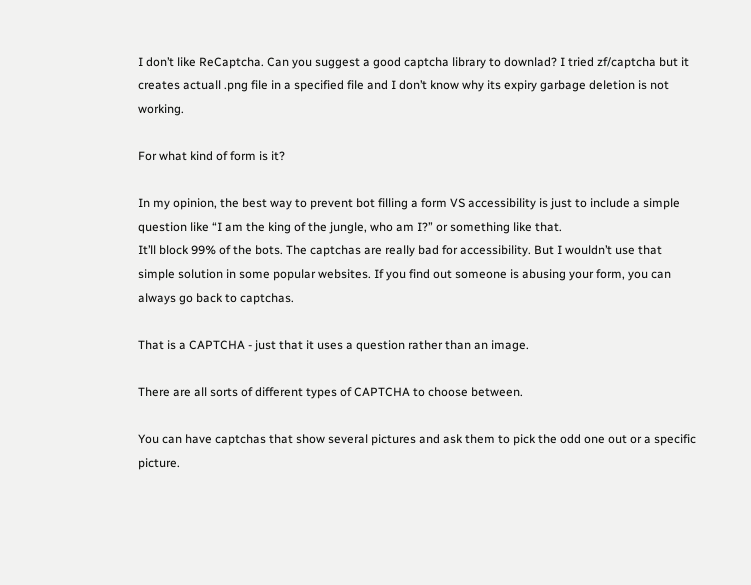I don’t like ReCaptcha. Can you suggest a good captcha library to downlad? I tried zf/captcha but it creates actuall .png file in a specified file and I don’t know why its expiry garbage deletion is not working.

For what kind of form is it?

In my opinion, the best way to prevent bot filling a form VS accessibility is just to include a simple question like “I am the king of the jungle, who am I?” or something like that.
It’ll block 99% of the bots. The captchas are really bad for accessibility. But I wouldn’t use that simple solution in some popular websites. If you find out someone is abusing your form, you can always go back to captchas.

That is a CAPTCHA - just that it uses a question rather than an image.

There are all sorts of different types of CAPTCHA to choose between.

You can have captchas that show several pictures and ask them to pick the odd one out or a specific picture.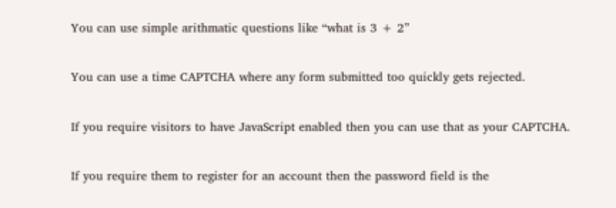You can use simple arithmatic questions like “what is 3 + 2”

You can use a time CAPTCHA where any form submitted too quickly gets rejected.

If you require visitors to have JavaScript enabled then you can use that as your CAPTCHA.

If you require them to register for an account then the password field is the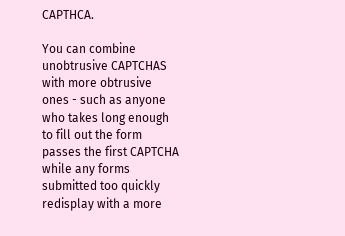CAPTHCA.

You can combine unobtrusive CAPTCHAS with more obtrusive ones - such as anyone who takes long enough to fill out the form passes the first CAPTCHA while any forms submitted too quickly redisplay with a more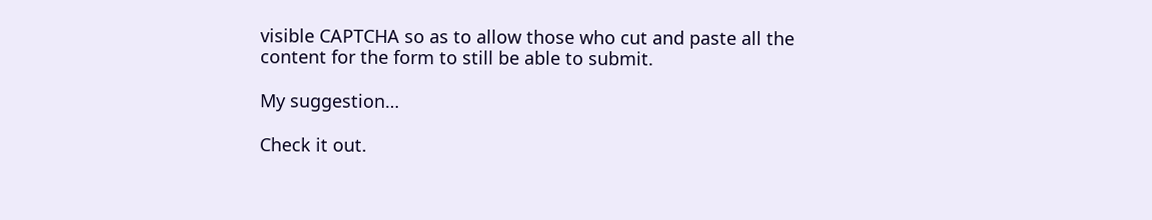visible CAPTCHA so as to allow those who cut and paste all the content for the form to still be able to submit.

My suggestion…

Check it out.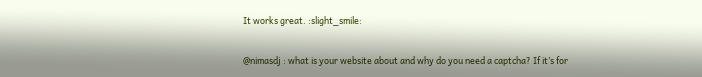It works great. :slight_smile:

@nimasdj : what is your website about and why do you need a captcha? If it’s for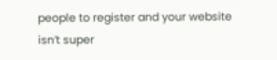people to register and your website isn’t super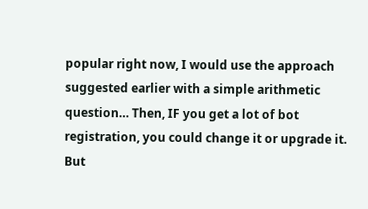popular right now, I would use the approach suggested earlier with a simple arithmetic question… Then, IF you get a lot of bot registration, you could change it or upgrade it. But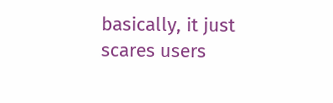basically, it just scares users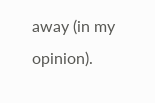away (in my opinion).